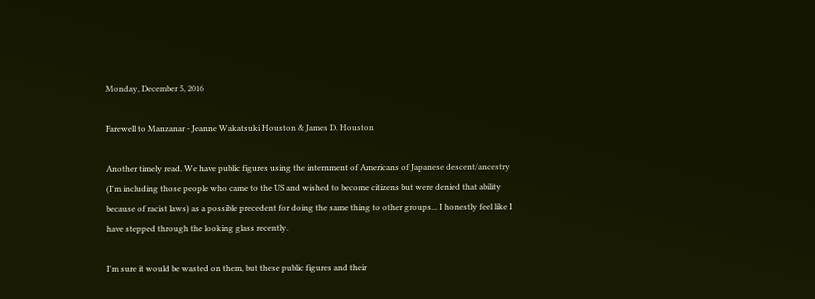Monday, December 5, 2016

Farewell to Manzanar - Jeanne Wakatsuki Houston & James D. Houston

Another timely read. We have public figures using the internment of Americans of Japanese descent/ancestry (I'm including those people who came to the US and wished to become citizens but were denied that ability because of racist laws) as a possible precedent for doing the same thing to other groups... I honestly feel like I have stepped through the looking glass recently.

I'm sure it would be wasted on them, but these public figures and their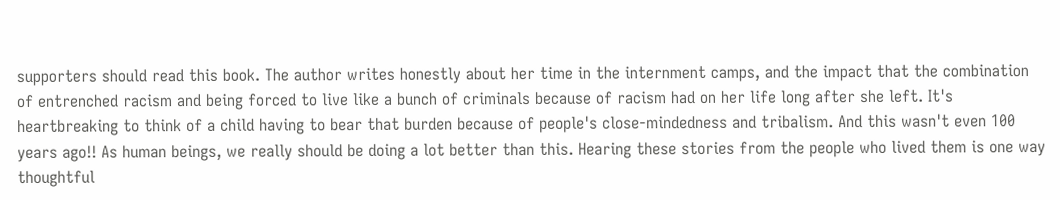supporters should read this book. The author writes honestly about her time in the internment camps, and the impact that the combination of entrenched racism and being forced to live like a bunch of criminals because of racism had on her life long after she left. It's heartbreaking to think of a child having to bear that burden because of people's close-mindedness and tribalism. And this wasn't even 100 years ago!! As human beings, we really should be doing a lot better than this. Hearing these stories from the people who lived them is one way thoughtful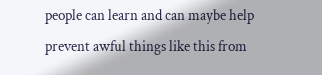people can learn and can maybe help prevent awful things like this from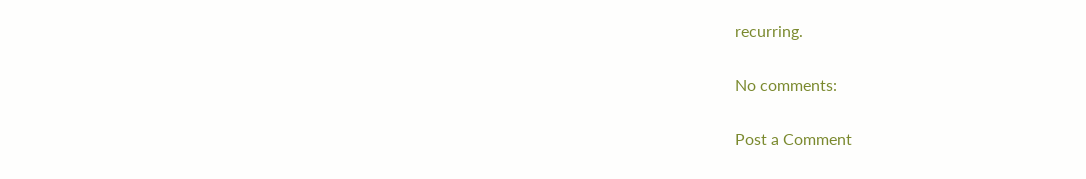recurring.

No comments:

Post a Comment